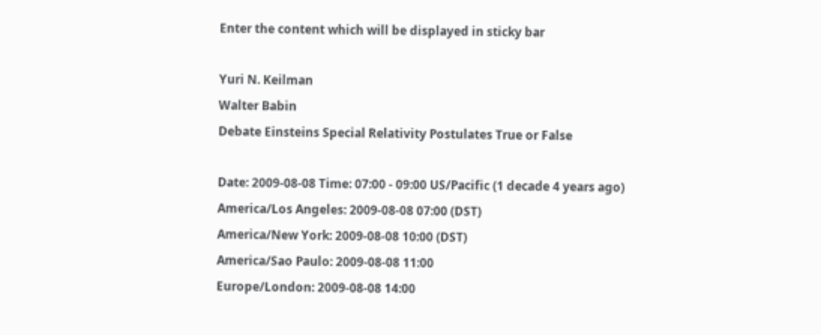Enter the content which will be displayed in sticky bar

Yuri N. Keilman
Walter Babin
Debate Einsteins Special Relativity Postulates True or False

Date: 2009-08-08 Time: 07:00 - 09:00 US/Pacific (1 decade 4 years ago)
America/Los Angeles: 2009-08-08 07:00 (DST)
America/New York: 2009-08-08 10:00 (DST)
America/Sao Paulo: 2009-08-08 11:00
Europe/London: 2009-08-08 14:00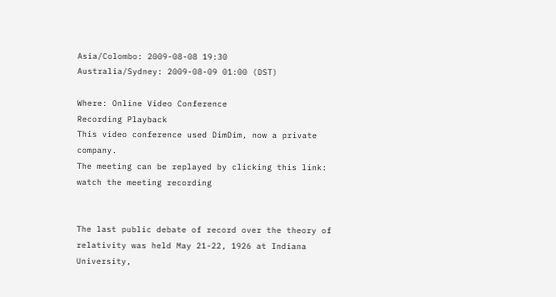Asia/Colombo: 2009-08-08 19:30
Australia/Sydney: 2009-08-09 01:00 (DST)

Where: Online Video Conference
Recording Playback
This video conference used DimDim, now a private company.
The meeting can be replayed by clicking this link:
watch the meeting recording


The last public debate of record over the theory of relativity was held May 21-22, 1926 at Indiana University,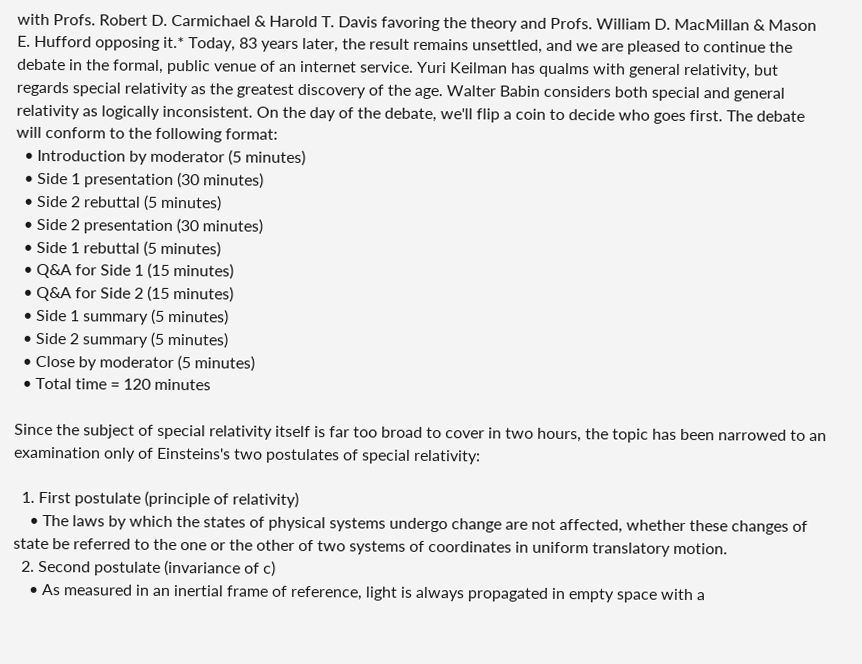with Profs. Robert D. Carmichael & Harold T. Davis favoring the theory and Profs. William D. MacMillan & Mason E. Hufford opposing it.* Today, 83 years later, the result remains unsettled, and we are pleased to continue the debate in the formal, public venue of an internet service. Yuri Keilman has qualms with general relativity, but regards special relativity as the greatest discovery of the age. Walter Babin considers both special and general relativity as logically inconsistent. On the day of the debate, we'll flip a coin to decide who goes first. The debate will conform to the following format:
  • Introduction by moderator (5 minutes)
  • Side 1 presentation (30 minutes)
  • Side 2 rebuttal (5 minutes)
  • Side 2 presentation (30 minutes)
  • Side 1 rebuttal (5 minutes)
  • Q&A for Side 1 (15 minutes)
  • Q&A for Side 2 (15 minutes)
  • Side 1 summary (5 minutes)
  • Side 2 summary (5 minutes)
  • Close by moderator (5 minutes)
  • Total time = 120 minutes

Since the subject of special relativity itself is far too broad to cover in two hours, the topic has been narrowed to an examination only of Einsteins's two postulates of special relativity:

  1. First postulate (principle of relativity)
    • The laws by which the states of physical systems undergo change are not affected, whether these changes of state be referred to the one or the other of two systems of coordinates in uniform translatory motion.
  2. Second postulate (invariance of c)
    • As measured in an inertial frame of reference, light is always propagated in empty space with a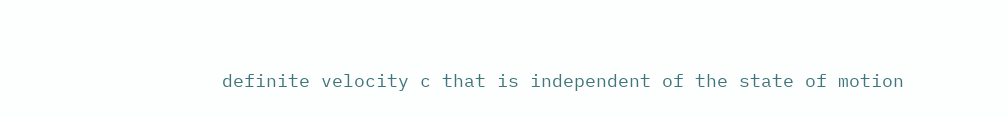definite velocity c that is independent of the state of motion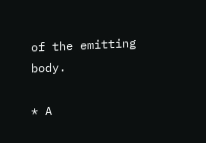of the emitting body.

* A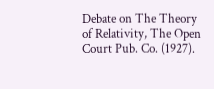Debate on The Theory of Relativity, The Open Court Pub. Co. (1927).